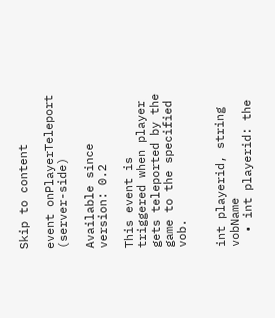Skip to content

event onPlayerTeleport (server-side)

Available since version: 0.2

This event is triggered when player gets teleported by the game to the specified vob.


int playerid, string vobName
  • int playerid: the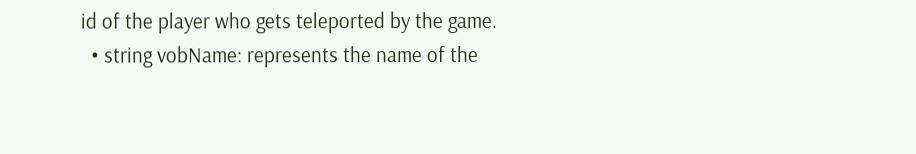id of the player who gets teleported by the game.
  • string vobName: represents the name of the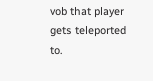vob that player gets teleported to.